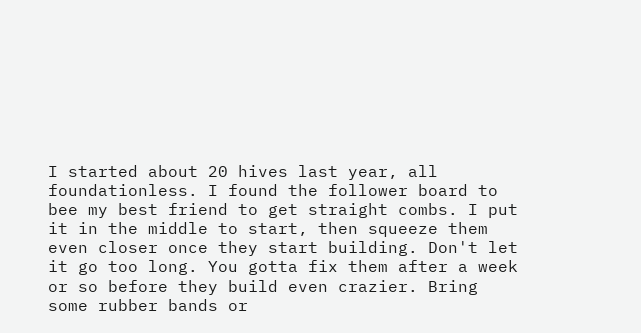I started about 20 hives last year, all foundationless. I found the follower board to bee my best friend to get straight combs. I put it in the middle to start, then squeeze them even closer once they start building. Don't let it go too long. You gotta fix them after a week or so before they build even crazier. Bring some rubber bands or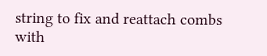string to fix and reattach combs with